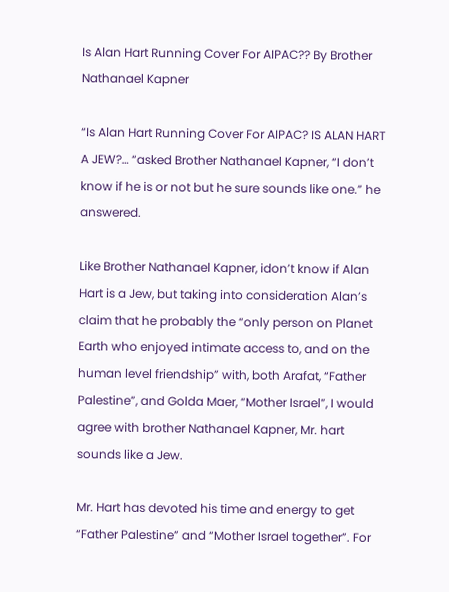Is Alan Hart Running Cover For AIPAC?? By Brother Nathanael Kapner

“Is Alan Hart Running Cover For AIPAC? IS ALAN HART A JEW?… “asked Brother Nathanael Kapner, “I don’t know if he is or not but he sure sounds like one.” he answered.

Like Brother Nathanael Kapner, idon’t know if Alan Hart is a Jew, but taking into consideration Alan’s claim that he probably the “only person on Planet Earth who enjoyed intimate access to, and on the human level friendship” with, both Arafat, “Father Palestine”, and Golda Maer, “Mother Israel”, I would agree with brother Nathanael Kapner, Mr. hart sounds like a Jew.

Mr. Hart has devoted his time and energy to get “Father Palestine” and “Mother Israel together”. For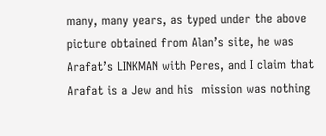many, many years, as typed under the above picture obtained from Alan’s site, he was Arafat’s LINKMAN with Peres, and I claim that Arafat is a Jew and his  mission was nothing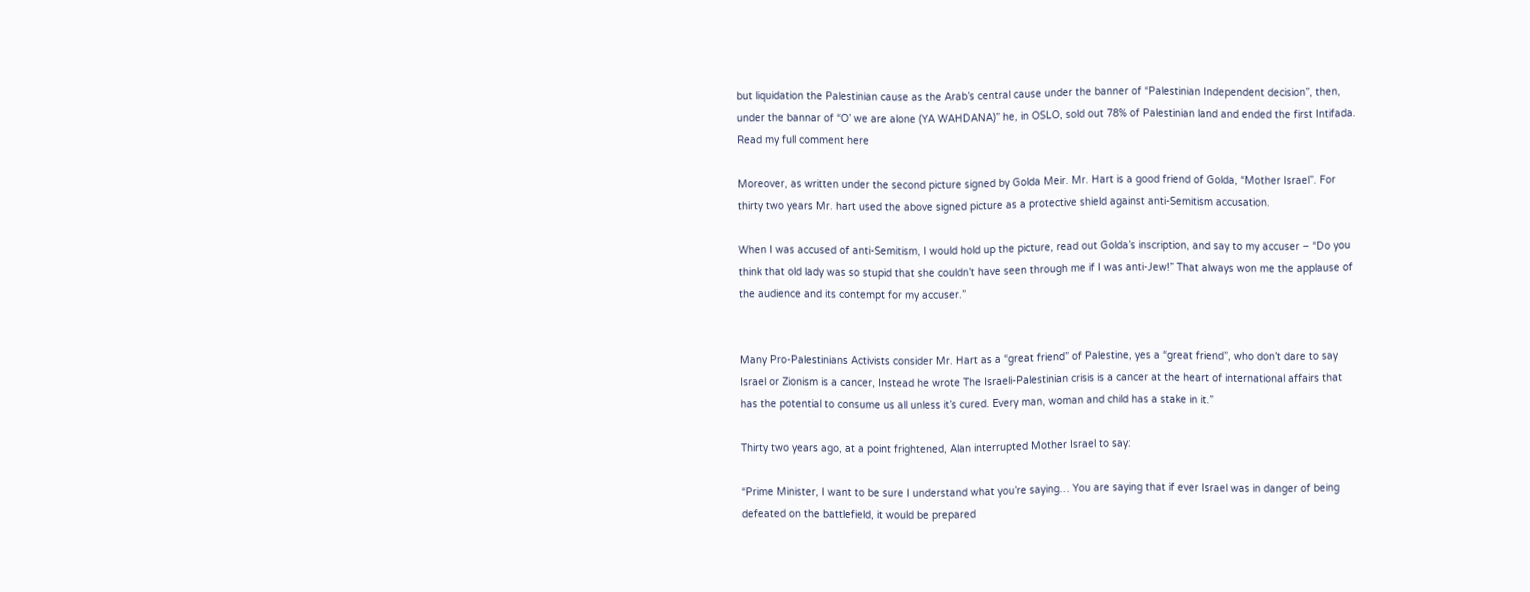but liquidation the Palestinian cause as the Arab’s central cause under the banner of “Palestinian Independent decision”, then,  under the bannar of “O’ we are alone (YA WAHDANA)” he, in OSLO, sold out 78% of Palestinian land and ended the first Intifada. Read my full comment here

Moreover, as written under the second picture signed by Golda Meir. Mr. Hart is a good friend of Golda, “Mother Israel”. For thirty two years Mr. hart used the above signed picture as a protective shield against anti-Semitism accusation.

When I was accused of anti-Semitism, I would hold up the picture, read out Golda’s inscription, and say to my accuser – “Do you think that old lady was so stupid that she couldn’t have seen through me if I was anti-Jew!” That always won me the applause of the audience and its contempt for my accuser.”


Many Pro-Palestinians Activists consider Mr. Hart as a “great friend” of Palestine, yes a “great friend”, who don’t dare to say Israel or Zionism is a cancer, Instead he wrote The Israeli-Palestinian crisis is a cancer at the heart of international affairs that has the potential to consume us all unless it’s cured. Every man, woman and child has a stake in it.”

Thirty two years ago, at a point frightened, Alan interrupted Mother Israel to say:

“Prime Minister, I want to be sure I understand what you’re saying… You are saying that if ever Israel was in danger of being defeated on the battlefield, it would be prepared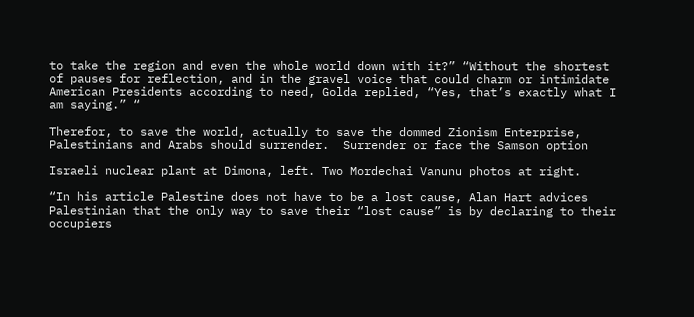to take the region and even the whole world down with it?” “Without the shortest of pauses for reflection, and in the gravel voice that could charm or intimidate American Presidents according to need, Golda replied, “Yes, that’s exactly what I am saying.” “

Therefor, to save the world, actually to save the dommed Zionism Enterprise, Palestinians and Arabs should surrender.  Surrender or face the Samson option

Israeli nuclear plant at Dimona, left. Two Mordechai Vanunu photos at right.

“In his article Palestine does not have to be a lost cause, Alan Hart advices Palestinian that the only way to save their “lost cause” is by declaring to their occupiers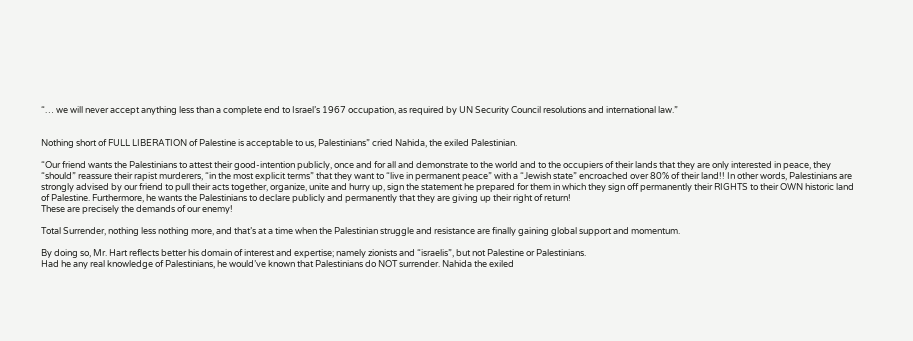“… we will never accept anything less than a complete end to Israel’s 1967 occupation, as required by UN Security Council resolutions and international law.”


Nothing short of FULL LIBERATION of Palestine is acceptable to us, Palestinians” cried Nahida, the exiled Palestinian.

“Our friend wants the Palestinians to attest their good-intention publicly, once and for all and demonstrate to the world and to the occupiers of their lands that they are only interested in peace, they “should” reassure their rapist murderers, “in the most explicit terms” that they want to “live in permanent peace” with a “Jewish state” encroached over 80% of their land!! In other words, Palestinians are strongly advised by our friend to pull their acts together, organize, unite and hurry up, sign the statement he prepared for them in which they sign off permanently their RIGHTS to their OWN historic land of Palestine. Furthermore, he wants the Palestinians to declare publicly and permanently that they are giving up their right of return!
These are precisely the demands of our enemy!

Total Surrender, nothing less nothing more, and that’s at a time when the Palestinian struggle and resistance are finally gaining global support and momentum.

By doing so, Mr. Hart reflects better his domain of interest and expertise; namely zionists and “israelis”, but not Palestine or Palestinians.
Had he any real knowledge of Palestinians, he would’ve known that Palestinians do NOT surrender. Nahida the exiled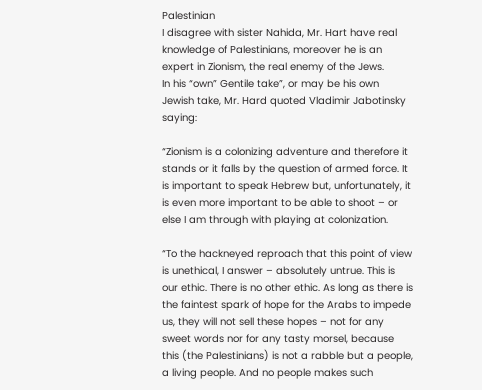Palestinian
I disagree with sister Nahida, Mr. Hart have real knowledge of Palestinians, moreover he is an expert in Zionism, the real enemy of the Jews.
In his “own” Gentile take”, or may be his own Jewish take, Mr. Hard quoted Vladimir Jabotinsky saying:

“Zionism is a colonizing adventure and therefore it stands or it falls by the question of armed force. It is important to speak Hebrew but, unfortunately, it is even more important to be able to shoot – or else I am through with playing at colonization.

“To the hackneyed reproach that this point of view is unethical, I answer – absolutely untrue. This is our ethic. There is no other ethic. As long as there is the faintest spark of hope for the Arabs to impede us, they will not sell these hopes – not for any sweet words nor for any tasty morsel, because this (the Palestinians) is not a rabble but a people, a living people. And no people makes such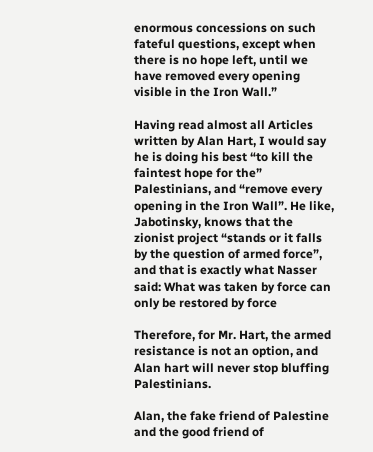enormous concessions on such fateful questions, except when there is no hope left, until we have removed every opening visible in the Iron Wall.”

Having read almost all Articles written by Alan Hart, I would say he is doing his best “to kill the faintest hope for the” Palestinians, and “remove every opening in the Iron Wall”. He like, Jabotinsky, knows that the zionist project “stands or it falls by the question of armed force”, and that is exactly what Nasser said: What was taken by force can only be restored by force

Therefore, for Mr. Hart, the armed resistance is not an option, and Alan hart will never stop bluffing Palestinians.

Alan, the fake friend of Palestine and the good friend of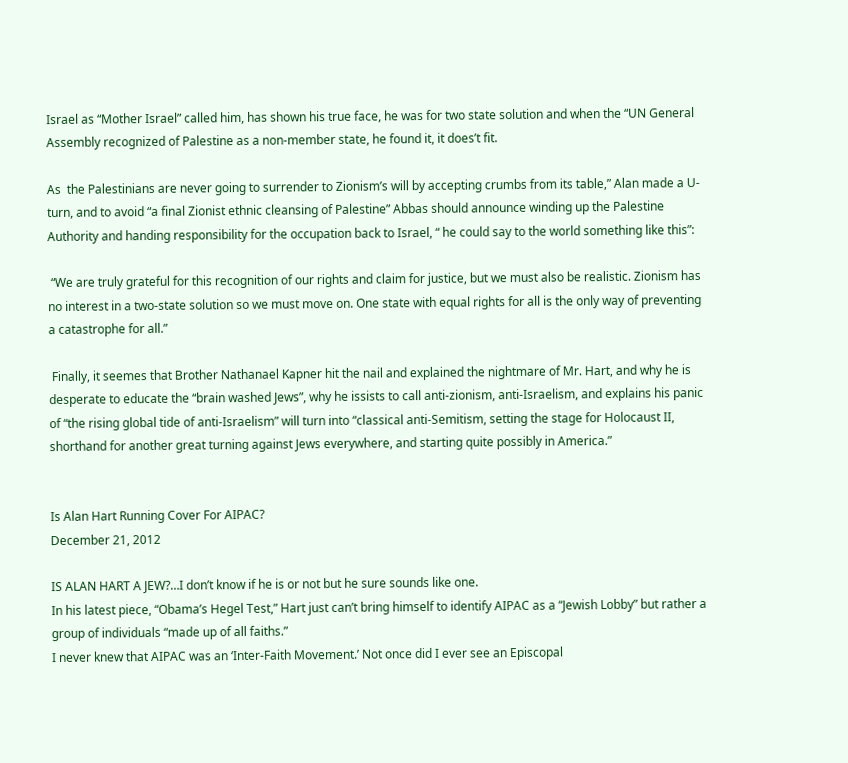Israel as “Mother Israel” called him, has shown his true face, he was for two state solution and when the “UN General Assembly recognized of Palestine as a non-member state, he found it, it does’t fit.

As  the Palestinians are never going to surrender to Zionism’s will by accepting crumbs from its table,” Alan made a U-turn, and to avoid “a final Zionist ethnic cleansing of Palestine” Abbas should announce winding up the Palestine Authority and handing responsibility for the occupation back to Israel, “ he could say to the world something like this”:

 “We are truly grateful for this recognition of our rights and claim for justice, but we must also be realistic. Zionism has no interest in a two-state solution so we must move on. One state with equal rights for all is the only way of preventing a catastrophe for all.”

 Finally, it seemes that Brother Nathanael Kapner hit the nail and explained the nightmare of Mr. Hart, and why he is desperate to educate the “brain washed Jews”, why he issists to call anti-zionism, anti-Israelism, and explains his panic of “the rising global tide of anti-Israelism” will turn into “classical anti-Semitism, setting the stage for Holocaust II, shorthand for another great turning against Jews everywhere, and starting quite possibly in America.”


Is Alan Hart Running Cover For AIPAC?
December 21, 2012

IS ALAN HART A JEW?…I don’t know if he is or not but he sure sounds like one.
In his latest piece, “Obama’s Hegel Test,” Hart just can’t bring himself to identify AIPAC as a “Jewish Lobby” but rather a group of individuals “made up of all faiths.”
I never knew that AIPAC was an ‘Inter-Faith Movement.’ Not once did I ever see an Episcopal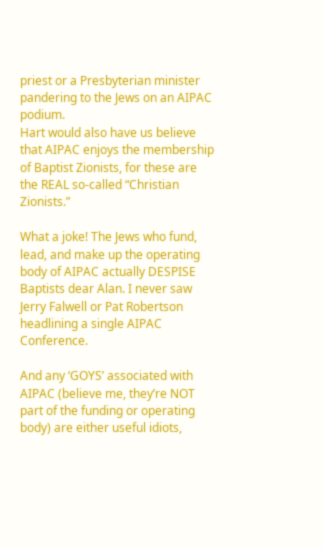priest or a Presbyterian minister pandering to the Jews on an AIPAC podium.
Hart would also have us believe that AIPAC enjoys the membership of Baptist Zionists, for these are the REAL so-called “Christian Zionists.”

What a joke! The Jews who fund, lead, and make up the operating body of AIPAC actually DESPISE Baptists dear Alan. I never saw Jerry Falwell or Pat Robertson headlining a single AIPAC Conference.

And any ‘GOYS’ associated with AIPAC (believe me, they’re NOT part of the funding or operating body) are either useful idiots,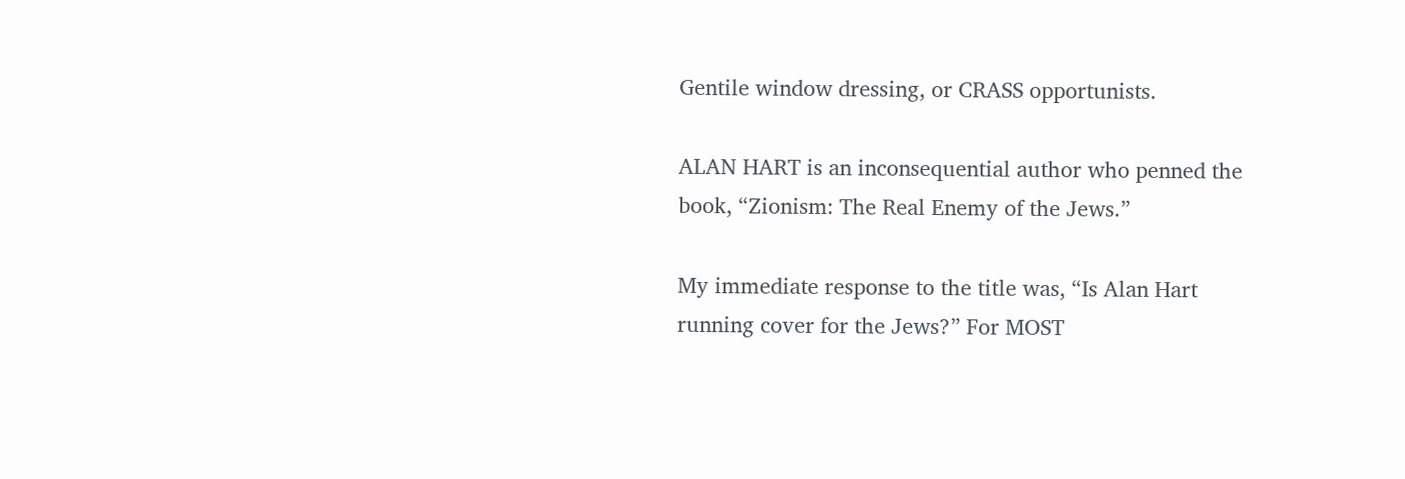Gentile window dressing, or CRASS opportunists.

ALAN HART is an inconsequential author who penned the book, “Zionism: The Real Enemy of the Jews.”

My immediate response to the title was, “Is Alan Hart running cover for the Jews?” For MOST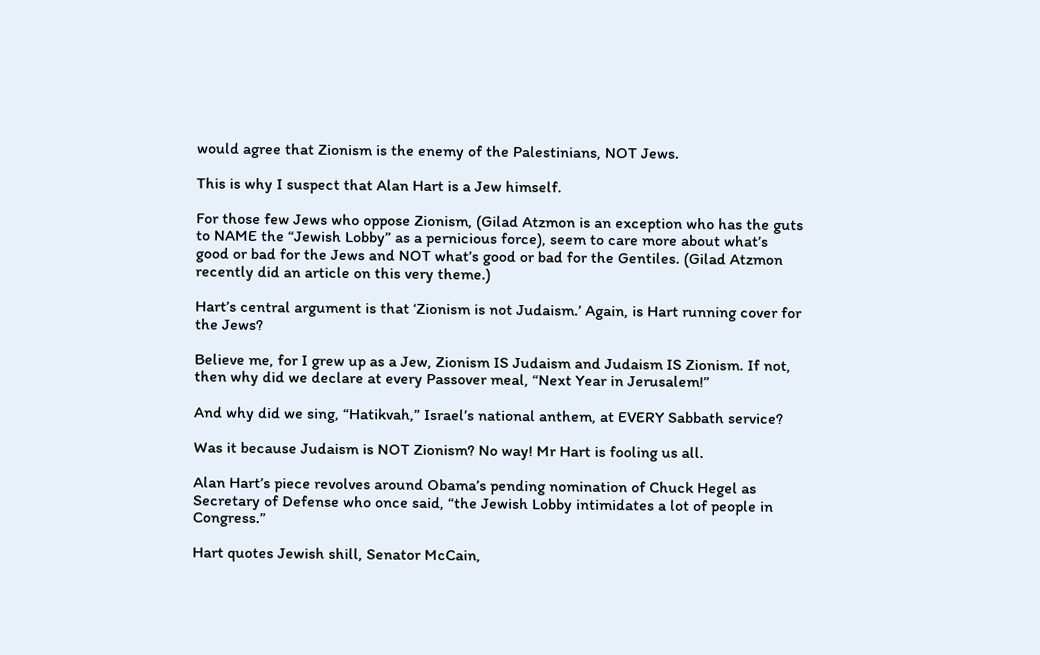would agree that Zionism is the enemy of the Palestinians, NOT Jews.

This is why I suspect that Alan Hart is a Jew himself.

For those few Jews who oppose Zionism, (Gilad Atzmon is an exception who has the guts to NAME the “Jewish Lobby” as a pernicious force), seem to care more about what’s good or bad for the Jews and NOT what’s good or bad for the Gentiles. (Gilad Atzmon recently did an article on this very theme.)

Hart’s central argument is that ‘Zionism is not Judaism.’ Again, is Hart running cover for the Jews?

Believe me, for I grew up as a Jew, Zionism IS Judaism and Judaism IS Zionism. If not, then why did we declare at every Passover meal, “Next Year in Jerusalem!”

And why did we sing, “Hatikvah,” Israel’s national anthem, at EVERY Sabbath service?

Was it because Judaism is NOT Zionism? No way! Mr Hart is fooling us all.

Alan Hart’s piece revolves around Obama’s pending nomination of Chuck Hegel as Secretary of Defense who once said, “the Jewish Lobby intimidates a lot of people in Congress.”

Hart quotes Jewish shill, Senator McCain,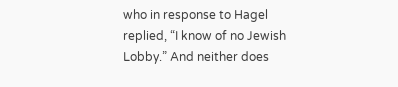who in response to Hagel replied, “I know of no Jewish Lobby.” And neither does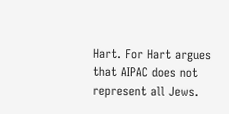Hart. For Hart argues that AIPAC does not represent all Jews.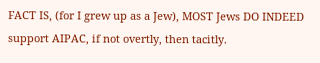FACT IS, (for I grew up as a Jew), MOST Jews DO INDEED support AIPAC, if not overtly, then tacitly.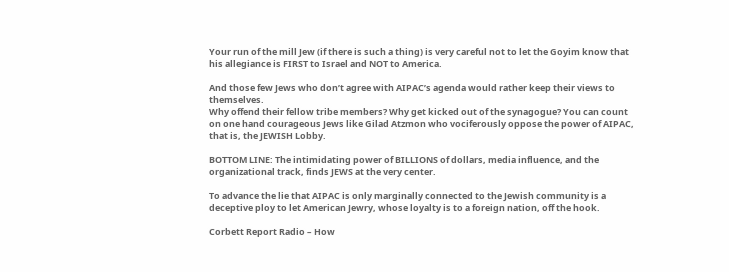Your run of the mill Jew (if there is such a thing) is very careful not to let the Goyim know that his allegiance is FIRST to Israel and NOT to America.

And those few Jews who don’t agree with AIPAC’s agenda would rather keep their views to themselves.
Why offend their fellow tribe members? Why get kicked out of the synagogue? You can count on one hand courageous Jews like Gilad Atzmon who vociferously oppose the power of AIPAC, that is, the JEWISH Lobby.

BOTTOM LINE: The intimidating power of BILLIONS of dollars, media influence, and the organizational track, finds JEWS at the very center.

To advance the lie that AIPAC is only marginally connected to the Jewish community is a deceptive ploy to let American Jewry, whose loyalty is to a foreign nation, off the hook.

Corbett Report Radio – How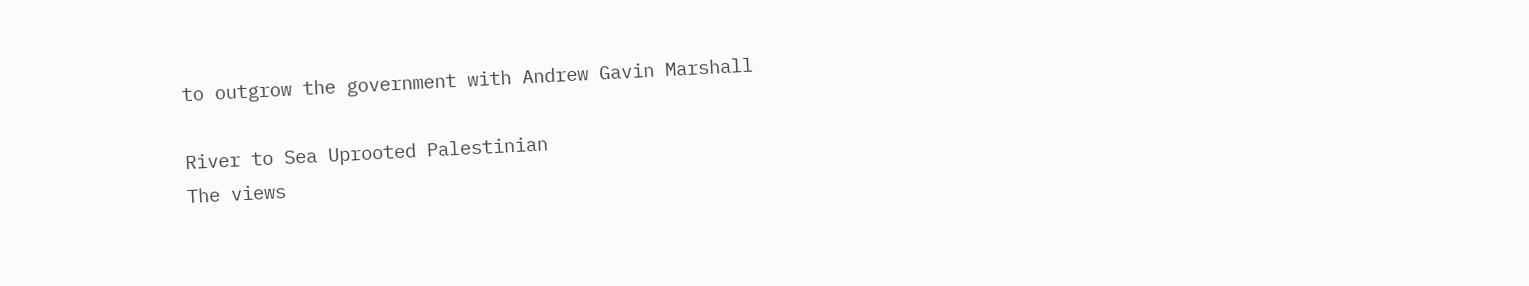to outgrow the government with Andrew Gavin Marshall

River to Sea Uprooted Palestinian
The views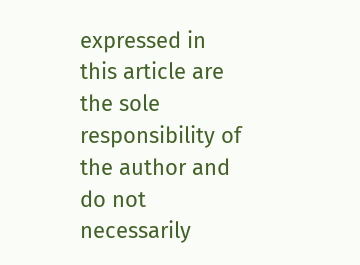expressed in this article are the sole responsibility of the author and do not necessarily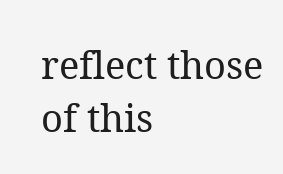reflect those of this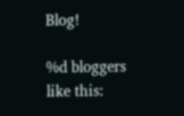Blog!

%d bloggers like this: